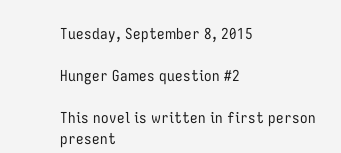Tuesday, September 8, 2015

Hunger Games question #2

This novel is written in first person present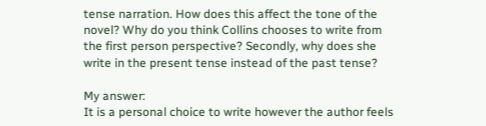tense narration. How does this affect the tone of the novel? Why do you think Collins chooses to write from the first person perspective? Secondly, why does she write in the present tense instead of the past tense?

My answer:
It is a personal choice to write however the author feels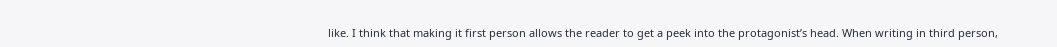like. I think that making it first person allows the reader to get a peek into the protagonist’s head. When writing in third person,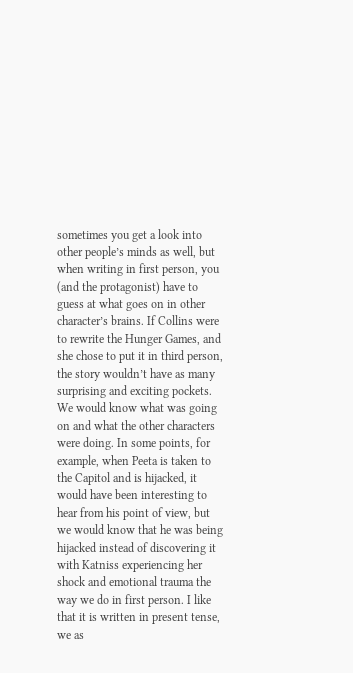sometimes you get a look into other people’s minds as well, but when writing in first person, you (and the protagonist) have to guess at what goes on in other character’s brains. If Collins were to rewrite the Hunger Games, and she chose to put it in third person, the story wouldn’t have as many surprising and exciting pockets. We would know what was going on and what the other characters were doing. In some points, for example, when Peeta is taken to the Capitol and is hijacked, it would have been interesting to hear from his point of view, but we would know that he was being hijacked instead of discovering it with Katniss experiencing her shock and emotional trauma the way we do in first person. I like that it is written in present tense, we as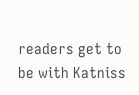readers get to be with Katniss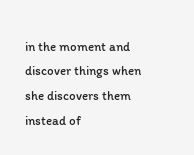in the moment and discover things when she discovers them instead of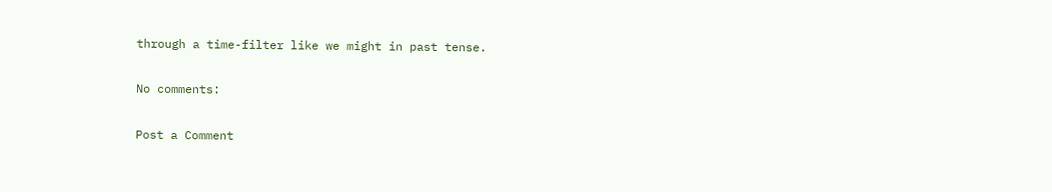through a time-filter like we might in past tense.

No comments:

Post a Comment